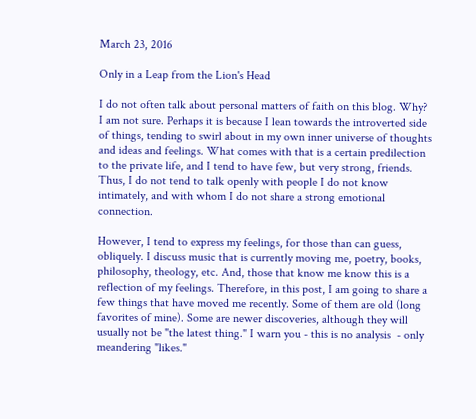March 23, 2016

Only in a Leap from the Lion's Head

I do not often talk about personal matters of faith on this blog. Why? I am not sure. Perhaps it is because I lean towards the introverted side of things, tending to swirl about in my own inner universe of thoughts and ideas and feelings. What comes with that is a certain predilection to the private life, and I tend to have few, but very strong, friends. Thus, I do not tend to talk openly with people I do not know intimately, and with whom I do not share a strong emotional connection.

However, I tend to express my feelings, for those than can guess, obliquely. I discuss music that is currently moving me, poetry, books, philosophy, theology, etc. And, those that know me know this is a reflection of my feelings. Therefore, in this post, I am going to share a few things that have moved me recently. Some of them are old (long favorites of mine). Some are newer discoveries, although they will usually not be "the latest thing." I warn you - this is no analysis  - only meandering "likes."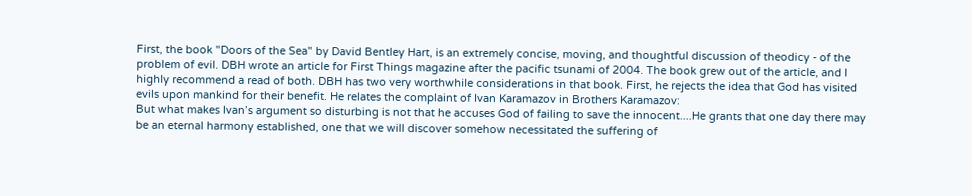First, the book "Doors of the Sea" by David Bentley Hart, is an extremely concise, moving, and thoughtful discussion of theodicy - of the problem of evil. DBH wrote an article for First Things magazine after the pacific tsunami of 2004. The book grew out of the article, and I highly recommend a read of both. DBH has two very worthwhile considerations in that book. First, he rejects the idea that God has visited evils upon mankind for their benefit. He relates the complaint of Ivan Karamazov in Brothers Karamazov:
But what makes Ivan’s argument so disturbing is not that he accuses God of failing to save the innocent....He grants that one day there may be an eternal harmony established, one that we will discover somehow necessitated the suffering of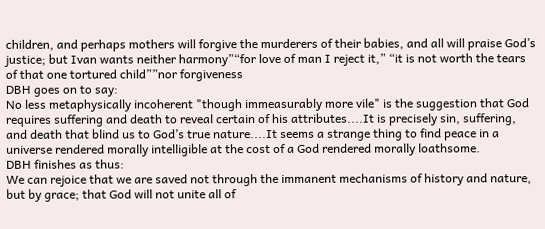children, and perhaps mothers will forgive the murderers of their babies, and all will praise God’s justice; but Ivan wants neither harmony”“for love of man I reject it,” “it is not worth the tears of that one tortured child””nor forgiveness
DBH goes on to say:
No less metaphysically incoherent "though immeasurably more vile" is the suggestion that God requires suffering and death to reveal certain of his attributes....It is precisely sin, suffering, and death that blind us to God’s true nature....It seems a strange thing to find peace in a universe rendered morally intelligible at the cost of a God rendered morally loathsome.
DBH finishes as thus:
We can rejoice that we are saved not through the immanent mechanisms of history and nature, but by grace; that God will not unite all of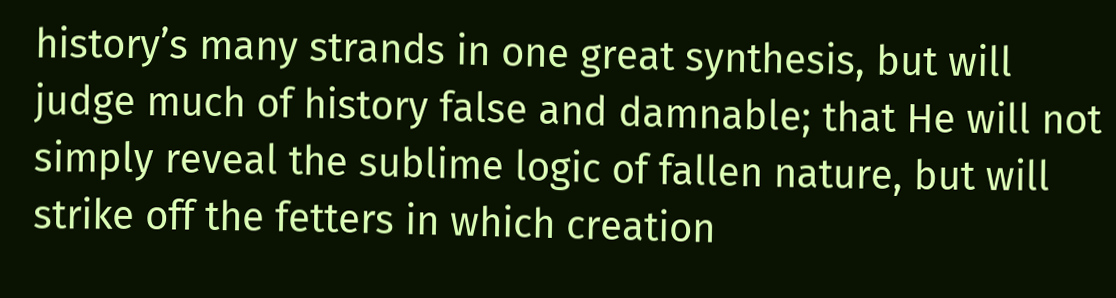history’s many strands in one great synthesis, but will judge much of history false and damnable; that He will not simply reveal the sublime logic of fallen nature, but will strike off the fetters in which creation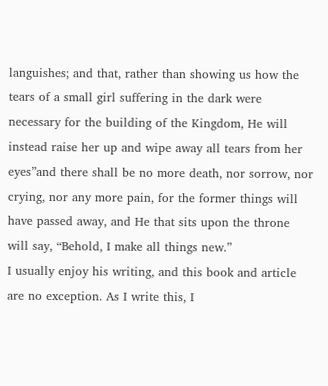languishes; and that, rather than showing us how the tears of a small girl suffering in the dark were necessary for the building of the Kingdom, He will instead raise her up and wipe away all tears from her eyes”and there shall be no more death, nor sorrow, nor crying, nor any more pain, for the former things will have passed away, and He that sits upon the throne will say, “Behold, I make all things new.”
I usually enjoy his writing, and this book and article are no exception. As I write this, I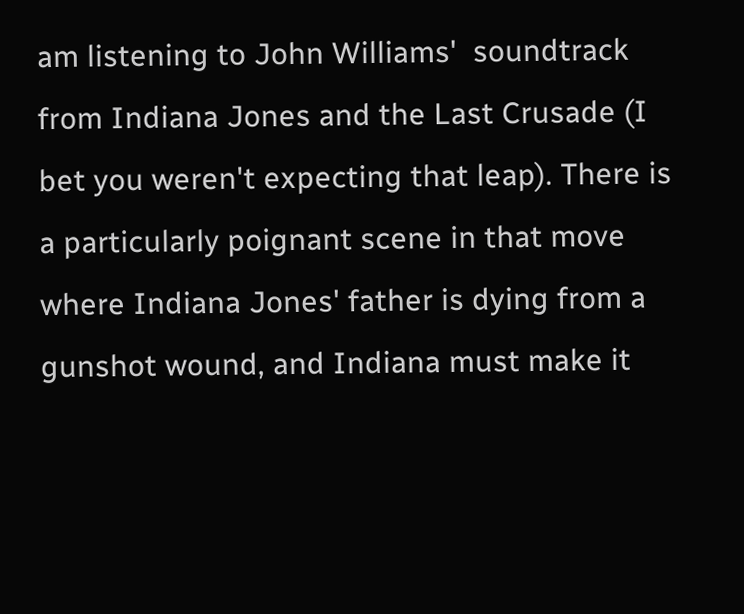am listening to John Williams'  soundtrack from Indiana Jones and the Last Crusade (I bet you weren't expecting that leap). There is a particularly poignant scene in that move where Indiana Jones' father is dying from a gunshot wound, and Indiana must make it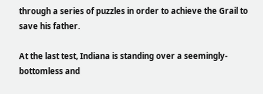through a series of puzzles in order to achieve the Grail to save his father.

At the last test, Indiana is standing over a seemingly-bottomless and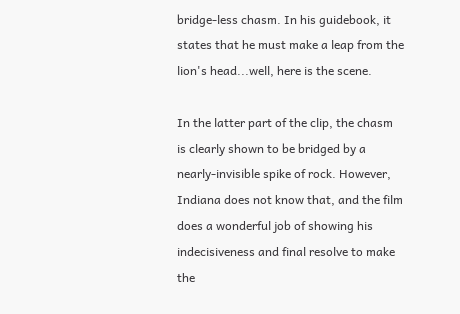bridge-less chasm. In his guidebook, it states that he must make a leap from the lion's head...well, here is the scene.

In the latter part of the clip, the chasm is clearly shown to be bridged by a nearly-invisible spike of rock. However, Indiana does not know that, and the film does a wonderful job of showing his indecisiveness and final resolve to make the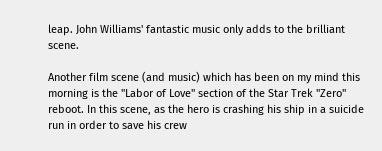leap. John Williams' fantastic music only adds to the brilliant scene.

Another film scene (and music) which has been on my mind this morning is the "Labor of Love" section of the Star Trek "Zero" reboot. In this scene, as the hero is crashing his ship in a suicide run in order to save his crew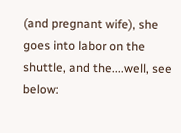(and pregnant wife), she goes into labor on the shuttle, and the....well, see below: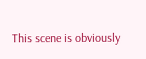This scene is obviously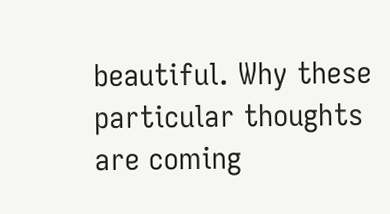beautiful. Why these particular thoughts are coming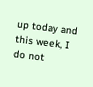up today and this week, I do not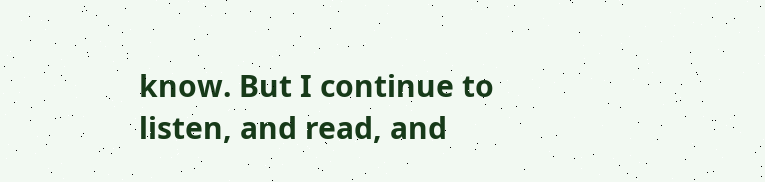know. But I continue to listen, and read, and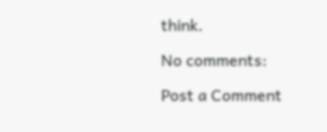think.

No comments:

Post a Comment